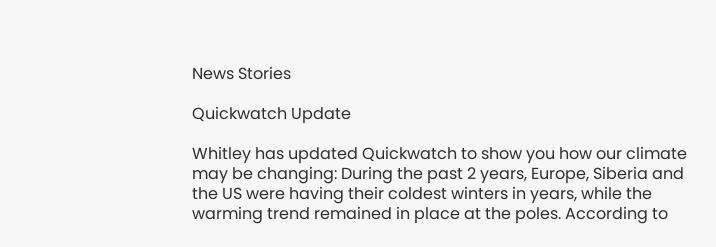News Stories

Quickwatch Update

Whitley has updated Quickwatch to show you how our climate may be changing: During the past 2 years, Europe, Siberia and the US were having their coldest winters in years, while the warming trend remained in place at the poles. According to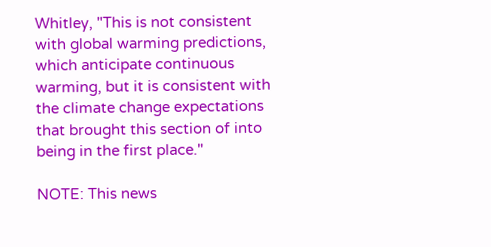Whitley, "This is not consistent with global warming predictions, which anticipate continuous warming, but it is consistent with the climate change expectations that brought this section of into being in the first place."

NOTE: This news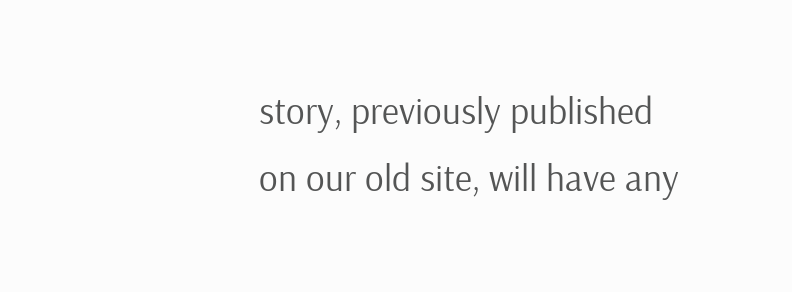story, previously published on our old site, will have any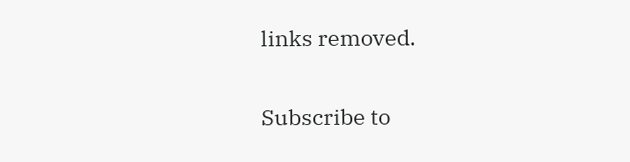links removed.

Subscribe to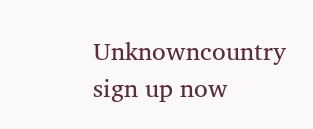Unknowncountry sign up now